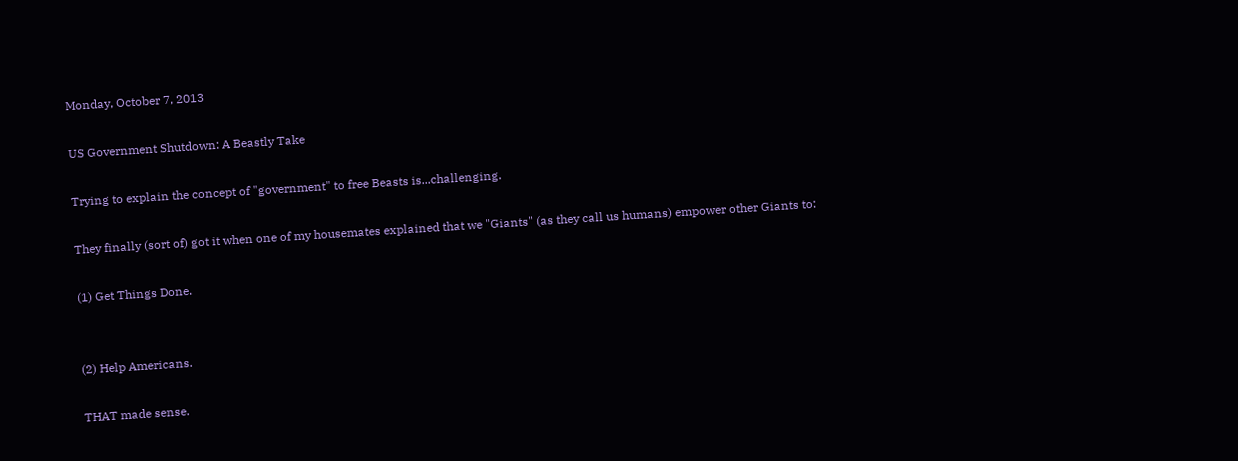Monday, October 7, 2013

US Government Shutdown: A Beastly Take

Trying to explain the concept of "government" to free Beasts is...challenging.

They finally (sort of) got it when one of my housemates explained that we "Giants" (as they call us humans) empower other Giants to:

(1) Get Things Done.


(2) Help Americans.

THAT made sense.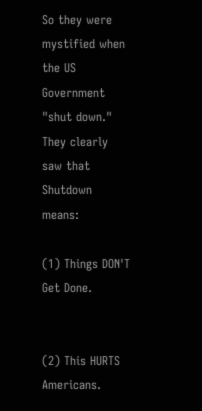So they were mystified when the US Government "shut down." They clearly saw that Shutdown means:

(1) Things DON'T Get Done.


(2) This HURTS Americans.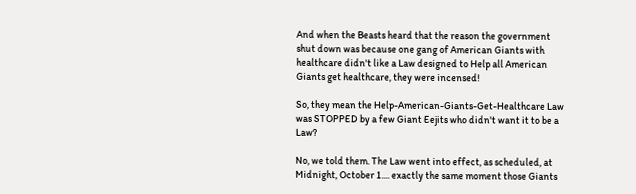And when the Beasts heard that the reason the government shut down was because one gang of American Giants with healthcare didn't like a Law designed to Help all American Giants get healthcare, they were incensed!

So, they mean the Help-American-Giants-Get-Healthcare Law was STOPPED by a few Giant Eejits who didn't want it to be a Law?

No, we told them. The Law went into effect, as scheduled, at Midnight, October 1.... exactly the same moment those Giants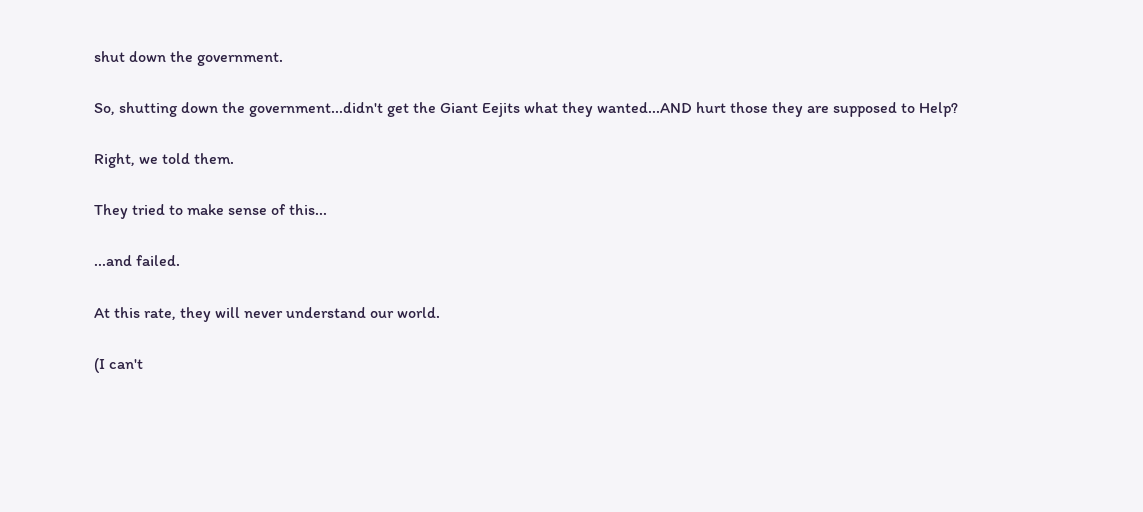shut down the government.

So, shutting down the government...didn't get the Giant Eejits what they wanted...AND hurt those they are supposed to Help?

Right, we told them.

They tried to make sense of this...

...and failed.

At this rate, they will never understand our world.

(I can't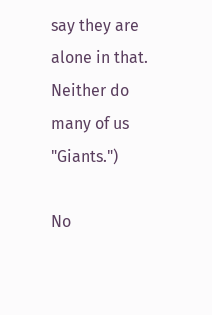say they are alone in that. Neither do many of us "Giants.")

No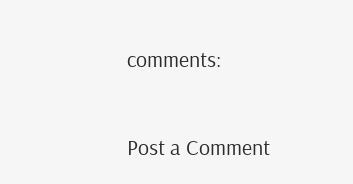comments:

Post a Comment